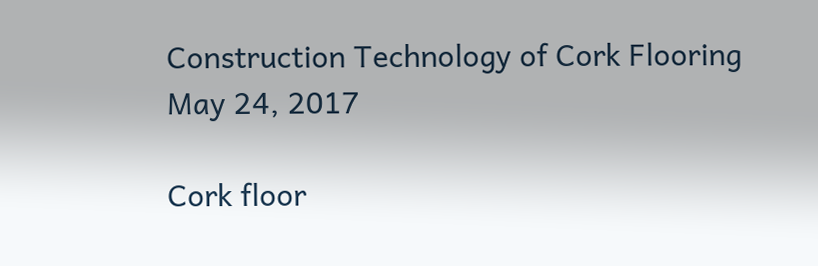Construction Technology of Cork Flooring
May 24, 2017

Cork floor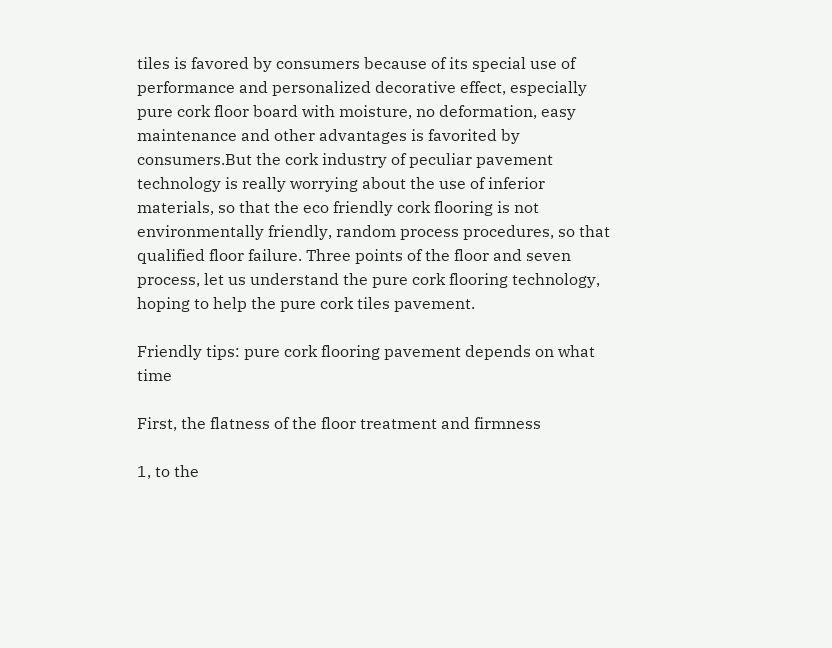tiles is favored by consumers because of its special use of performance and personalized decorative effect, especially pure cork floor board with moisture, no deformation, easy maintenance and other advantages is favorited by consumers.But the cork industry of peculiar pavement technology is really worrying about the use of inferior materials, so that the eco friendly cork flooring is not environmentally friendly, random process procedures, so that qualified floor failure. Three points of the floor and seven process, let us understand the pure cork flooring technology, hoping to help the pure cork tiles pavement.

Friendly tips: pure cork flooring pavement depends on what time

First, the flatness of the floor treatment and firmness

1, to the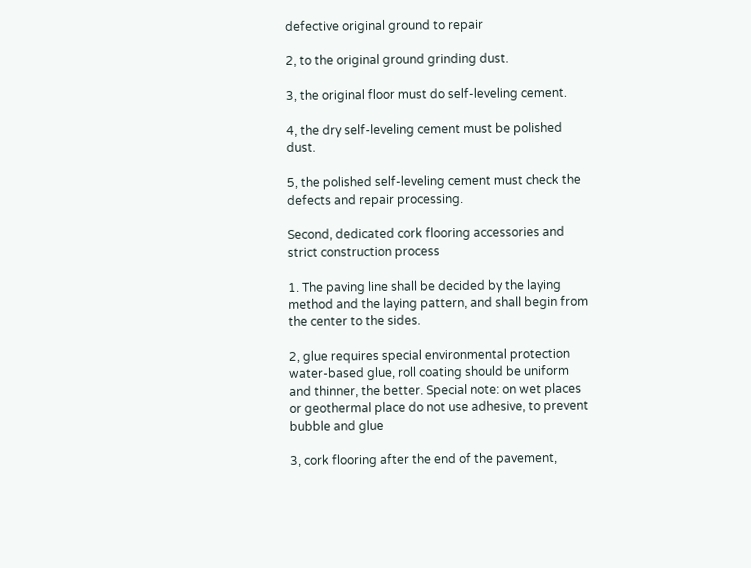defective original ground to repair

2, to the original ground grinding dust.

3, the original floor must do self-leveling cement.

4, the dry self-leveling cement must be polished dust.

5, the polished self-leveling cement must check the defects and repair processing.

Second, dedicated cork flooring accessories and strict construction process

1. The paving line shall be decided by the laying method and the laying pattern, and shall begin from the center to the sides.

2, glue requires special environmental protection water-based glue, roll coating should be uniform and thinner, the better. Special note: on wet places or geothermal place do not use adhesive, to prevent bubble and glue

3, cork flooring after the end of the pavement,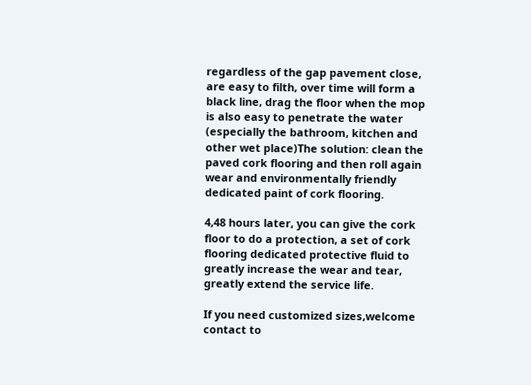regardless of the gap pavement close, are easy to filth, over time will form a black line, drag the floor when the mop is also easy to penetrate the water (especially the bathroom, kitchen and other wet place)The solution: clean the paved cork flooring and then roll again wear and environmentally friendly dedicated paint of cork flooring.

4,48 hours later, you can give the cork floor to do a protection, a set of cork flooring dedicated protective fluid to greatly increase the wear and tear, greatly extend the service life.

If you need customized sizes,welcome contact to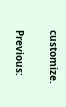customize.

Previous: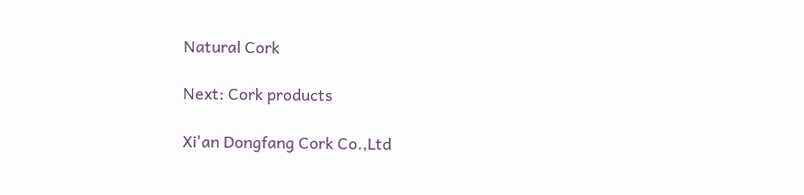Natural Cork

Next: Cork products

Xi'an Dongfang Cork Co.,Ltd